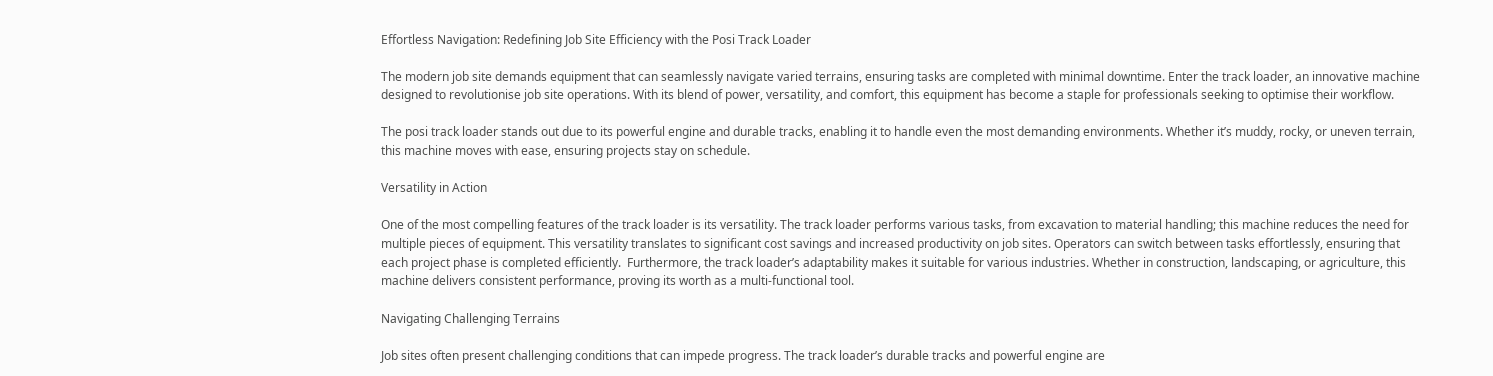Effortless Navigation: Redefining Job Site Efficiency with the Posi Track Loader

The modern job site demands equipment that can seamlessly navigate varied terrains, ensuring tasks are completed with minimal downtime. Enter the track loader, an innovative machine designed to revolutionise job site operations. With its blend of power, versatility, and comfort, this equipment has become a staple for professionals seeking to optimise their workflow.

The posi track loader stands out due to its powerful engine and durable tracks, enabling it to handle even the most demanding environments. Whether it’s muddy, rocky, or uneven terrain, this machine moves with ease, ensuring projects stay on schedule.

Versatility in Action

One of the most compelling features of the track loader is its versatility. The track loader performs various tasks, from excavation to material handling; this machine reduces the need for multiple pieces of equipment. This versatility translates to significant cost savings and increased productivity on job sites. Operators can switch between tasks effortlessly, ensuring that each project phase is completed efficiently.  Furthermore, the track loader’s adaptability makes it suitable for various industries. Whether in construction, landscaping, or agriculture, this machine delivers consistent performance, proving its worth as a multi-functional tool.

Navigating Challenging Terrains

Job sites often present challenging conditions that can impede progress. The track loader’s durable tracks and powerful engine are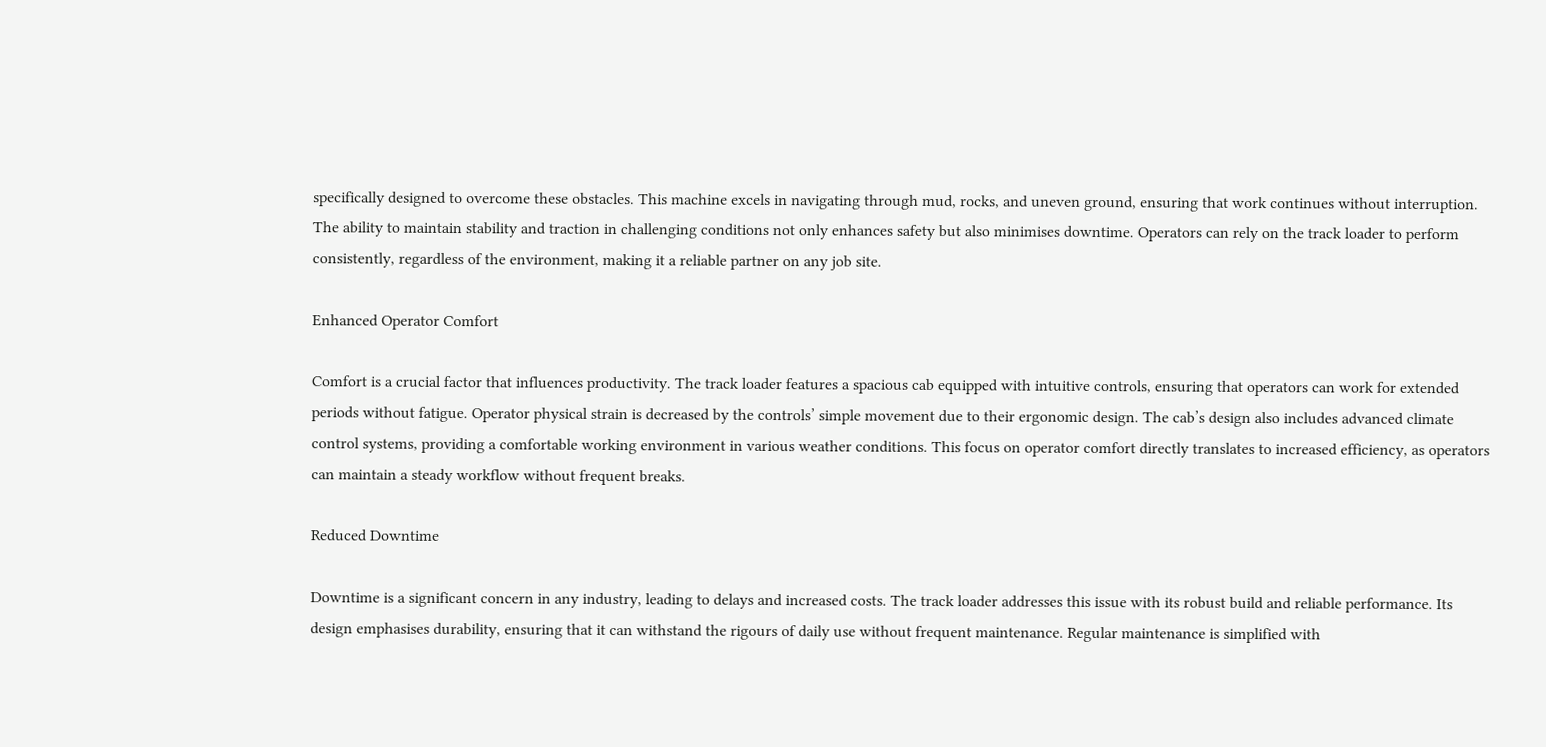specifically designed to overcome these obstacles. This machine excels in navigating through mud, rocks, and uneven ground, ensuring that work continues without interruption. The ability to maintain stability and traction in challenging conditions not only enhances safety but also minimises downtime. Operators can rely on the track loader to perform consistently, regardless of the environment, making it a reliable partner on any job site.

Enhanced Operator Comfort

Comfort is a crucial factor that influences productivity. The track loader features a spacious cab equipped with intuitive controls, ensuring that operators can work for extended periods without fatigue. Operator physical strain is decreased by the controls’ simple movement due to their ergonomic design. The cab’s design also includes advanced climate control systems, providing a comfortable working environment in various weather conditions. This focus on operator comfort directly translates to increased efficiency, as operators can maintain a steady workflow without frequent breaks.

Reduced Downtime

Downtime is a significant concern in any industry, leading to delays and increased costs. The track loader addresses this issue with its robust build and reliable performance. Its design emphasises durability, ensuring that it can withstand the rigours of daily use without frequent maintenance. Regular maintenance is simplified with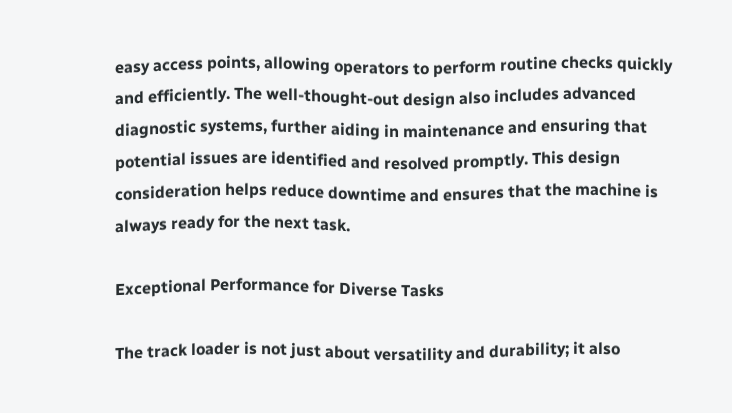easy access points, allowing operators to perform routine checks quickly and efficiently. The well-thought-out design also includes advanced diagnostic systems, further aiding in maintenance and ensuring that potential issues are identified and resolved promptly. This design consideration helps reduce downtime and ensures that the machine is always ready for the next task.

Exceptional Performance for Diverse Tasks

The track loader is not just about versatility and durability; it also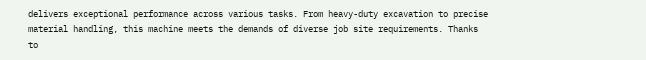delivers exceptional performance across various tasks. From heavy-duty excavation to precise material handling, this machine meets the demands of diverse job site requirements. Thanks to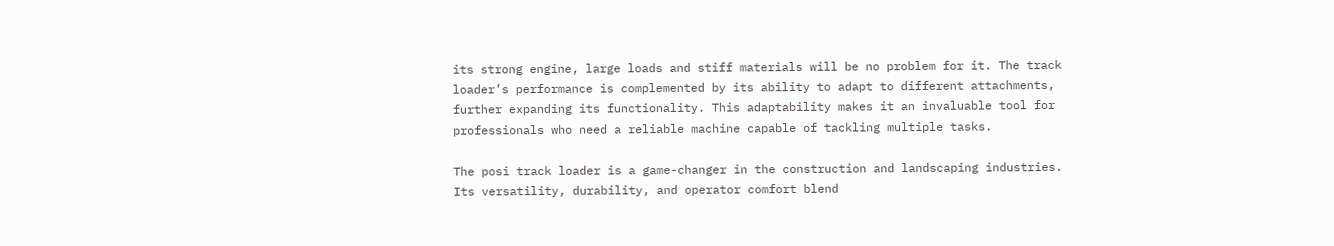its strong engine, large loads and stiff materials will be no problem for it. The track loader’s performance is complemented by its ability to adapt to different attachments, further expanding its functionality. This adaptability makes it an invaluable tool for professionals who need a reliable machine capable of tackling multiple tasks.

The posi track loader is a game-changer in the construction and landscaping industries. Its versatility, durability, and operator comfort blend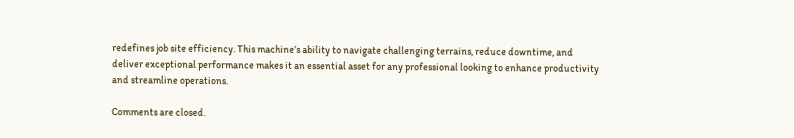redefines job site efficiency. This machine’s ability to navigate challenging terrains, reduce downtime, and deliver exceptional performance makes it an essential asset for any professional looking to enhance productivity and streamline operations.

Comments are closed.